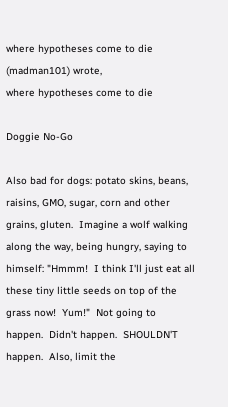where hypotheses come to die (madman101) wrote,
where hypotheses come to die

Doggie No-Go

Also bad for dogs: potato skins, beans, raisins, GMO, sugar, corn and other grains, gluten.  Imagine a wolf walking along the way, being hungry, saying to himself: "Hmmm!  I think I'll just eat all these tiny little seeds on top of the grass now!  Yum!"  Not going to happen.  Didn't happen.  SHOULDN'T happen.  Also, limit the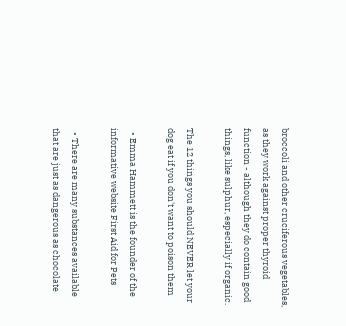broccoli and other cruciferous vegetables, as they work against proper thyroid function - although they do contain good things, like sulphur, especially if organic.

The 12 things you should NEVER let your dog eat if you don't want to poison them

  • Emma Hammett is the founder of the informative website First Aid for Pets

  • There are many substances available that are just as dangerous as chocolate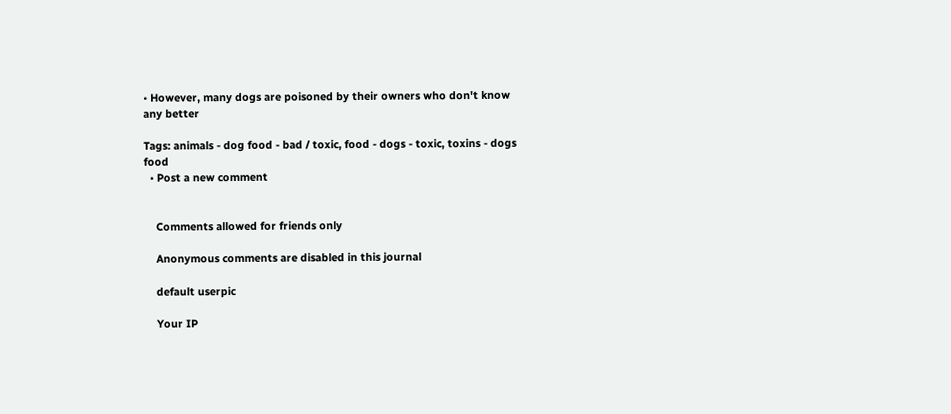• However, many dogs are poisoned by their owners who don't know any better

Tags: animals - dog food - bad / toxic, food - dogs - toxic, toxins - dogs food
  • Post a new comment


    Comments allowed for friends only

    Anonymous comments are disabled in this journal

    default userpic

    Your IP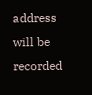address will be recorded